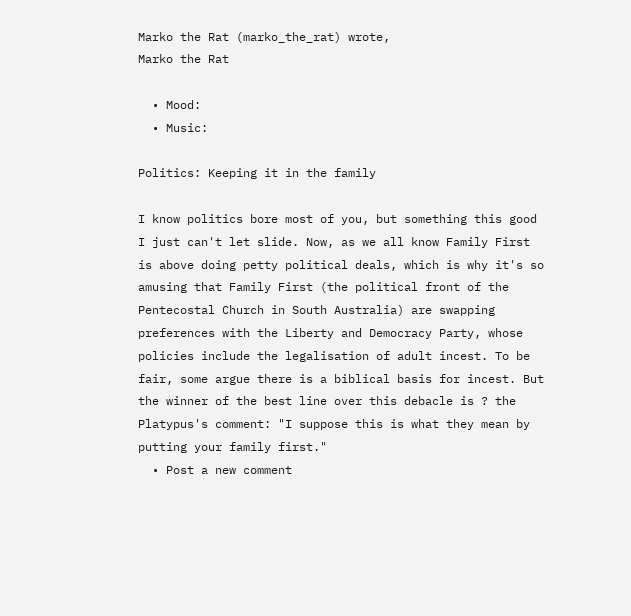Marko the Rat (marko_the_rat) wrote,
Marko the Rat

  • Mood:
  • Music:

Politics: Keeping it in the family

I know politics bore most of you, but something this good I just can't let slide. Now, as we all know Family First is above doing petty political deals, which is why it's so amusing that Family First (the political front of the Pentecostal Church in South Australia) are swapping preferences with the Liberty and Democracy Party, whose policies include the legalisation of adult incest. To be fair, some argue there is a biblical basis for incest. But the winner of the best line over this debacle is ? the Platypus's comment: "I suppose this is what they mean by putting your family first."
  • Post a new comment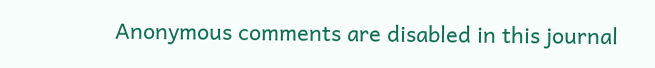Anonymous comments are disabled in this journal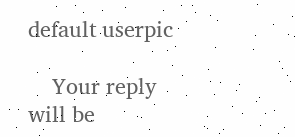default userpic

    Your reply will be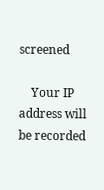screened

    Your IP address will be recorded